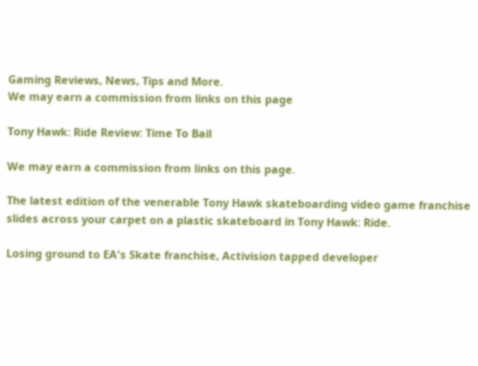Gaming Reviews, News, Tips and More.
We may earn a commission from links on this page

Tony Hawk: Ride Review: Time To Bail

We may earn a commission from links on this page.

The latest edition of the venerable Tony Hawk skateboarding video game franchise slides across your carpet on a plastic skateboard in Tony Hawk: Ride.

Losing ground to EA's Skate franchise, Activision tapped developer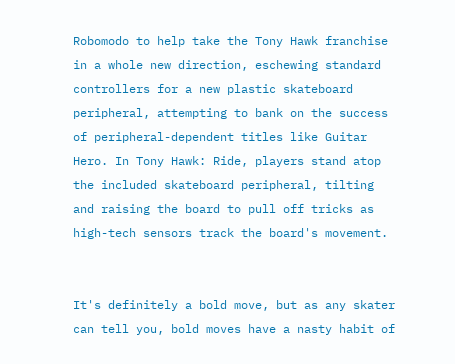Robomodo to help take the Tony Hawk franchise in a whole new direction, eschewing standard controllers for a new plastic skateboard peripheral, attempting to bank on the success of peripheral-dependent titles like Guitar Hero. In Tony Hawk: Ride, players stand atop the included skateboard peripheral, tilting and raising the board to pull off tricks as high-tech sensors track the board's movement.


It's definitely a bold move, but as any skater can tell you, bold moves have a nasty habit of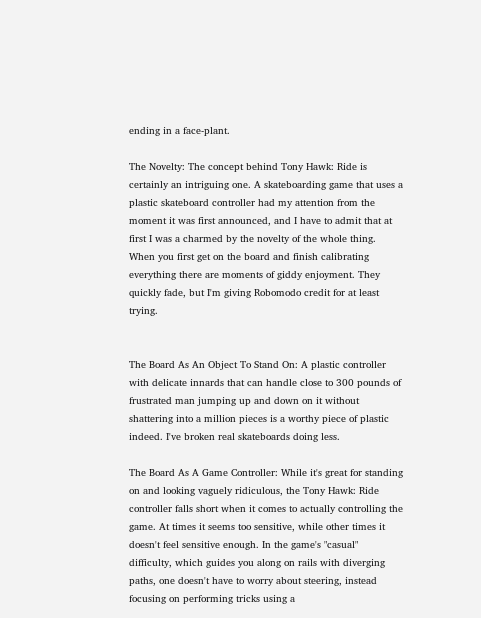ending in a face-plant.

The Novelty: The concept behind Tony Hawk: Ride is certainly an intriguing one. A skateboarding game that uses a plastic skateboard controller had my attention from the moment it was first announced, and I have to admit that at first I was a charmed by the novelty of the whole thing. When you first get on the board and finish calibrating everything there are moments of giddy enjoyment. They quickly fade, but I'm giving Robomodo credit for at least trying.


The Board As An Object To Stand On: A plastic controller with delicate innards that can handle close to 300 pounds of frustrated man jumping up and down on it without shattering into a million pieces is a worthy piece of plastic indeed. I've broken real skateboards doing less.

The Board As A Game Controller: While it's great for standing on and looking vaguely ridiculous, the Tony Hawk: Ride controller falls short when it comes to actually controlling the game. At times it seems too sensitive, while other times it doesn't feel sensitive enough. In the game's "casual" difficulty, which guides you along on rails with diverging paths, one doesn't have to worry about steering, instead focusing on performing tricks using a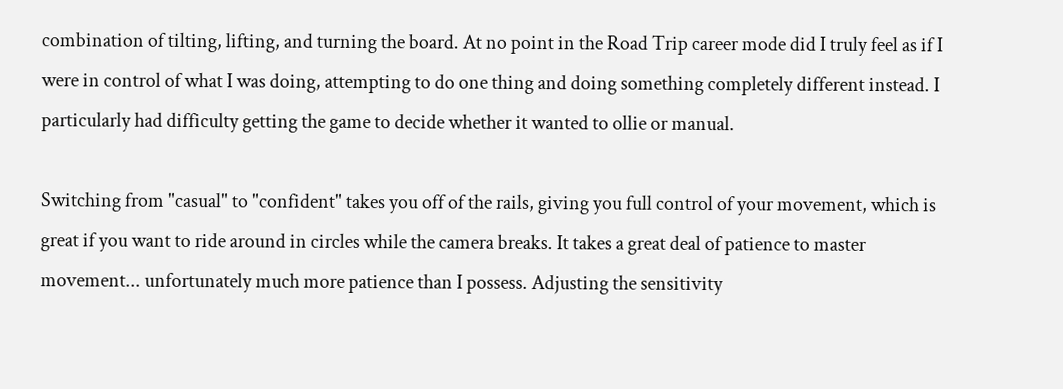combination of tilting, lifting, and turning the board. At no point in the Road Trip career mode did I truly feel as if I were in control of what I was doing, attempting to do one thing and doing something completely different instead. I particularly had difficulty getting the game to decide whether it wanted to ollie or manual.

Switching from "casual" to "confident" takes you off of the rails, giving you full control of your movement, which is great if you want to ride around in circles while the camera breaks. It takes a great deal of patience to master movement... unfortunately much more patience than I possess. Adjusting the sensitivity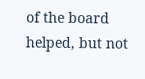of the board helped, but not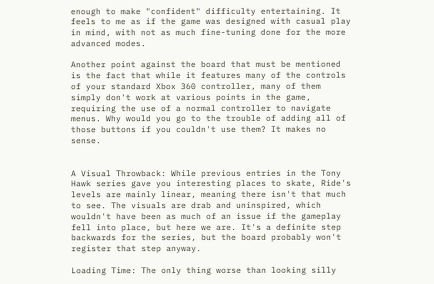enough to make "confident" difficulty entertaining. It feels to me as if the game was designed with casual play in mind, with not as much fine-tuning done for the more advanced modes.

Another point against the board that must be mentioned is the fact that while it features many of the controls of your standard Xbox 360 controller, many of them simply don't work at various points in the game, requiring the use of a normal controller to navigate menus. Why would you go to the trouble of adding all of those buttons if you couldn't use them? It makes no sense.


A Visual Throwback: While previous entries in the Tony Hawk series gave you interesting places to skate, Ride's levels are mainly linear, meaning there isn't that much to see. The visuals are drab and uninspired, which wouldn't have been as much of an issue if the gameplay fell into place, but here we are. It's a definite step backwards for the series, but the board probably won't register that step anyway.

Loading Time: The only thing worse than looking silly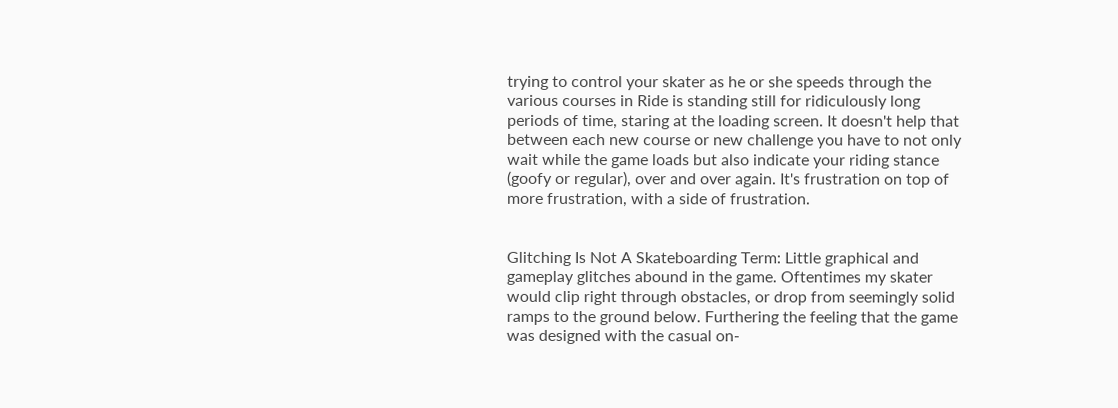trying to control your skater as he or she speeds through the various courses in Ride is standing still for ridiculously long periods of time, staring at the loading screen. It doesn't help that between each new course or new challenge you have to not only wait while the game loads but also indicate your riding stance (goofy or regular), over and over again. It's frustration on top of more frustration, with a side of frustration.


Glitching Is Not A Skateboarding Term: Little graphical and gameplay glitches abound in the game. Oftentimes my skater would clip right through obstacles, or drop from seemingly solid ramps to the ground below. Furthering the feeling that the game was designed with the casual on-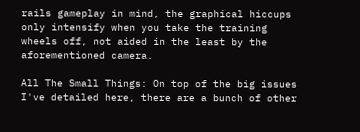rails gameplay in mind, the graphical hiccups only intensify when you take the training wheels off, not aided in the least by the aforementioned camera.

All The Small Things: On top of the big issues I've detailed here, there are a bunch of other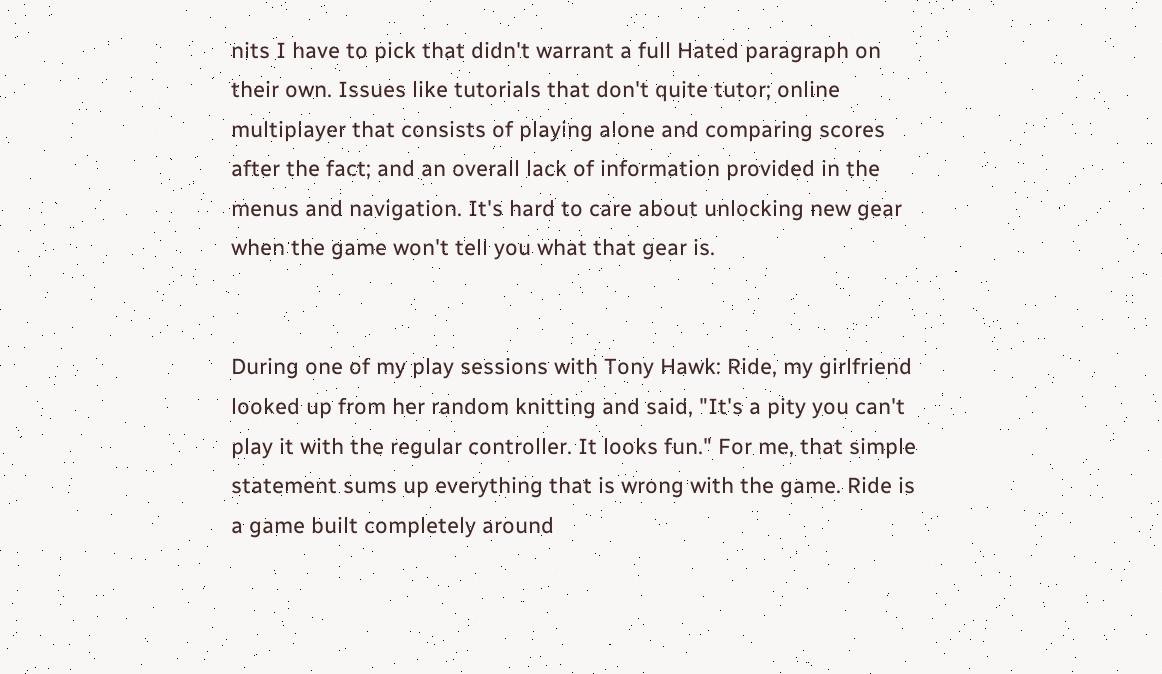nits I have to pick that didn't warrant a full Hated paragraph on their own. Issues like tutorials that don't quite tutor; online multiplayer that consists of playing alone and comparing scores after the fact; and an overall lack of information provided in the menus and navigation. It's hard to care about unlocking new gear when the game won't tell you what that gear is.


During one of my play sessions with Tony Hawk: Ride, my girlfriend looked up from her random knitting and said, "It's a pity you can't play it with the regular controller. It looks fun." For me, that simple statement sums up everything that is wrong with the game. Ride is a game built completely around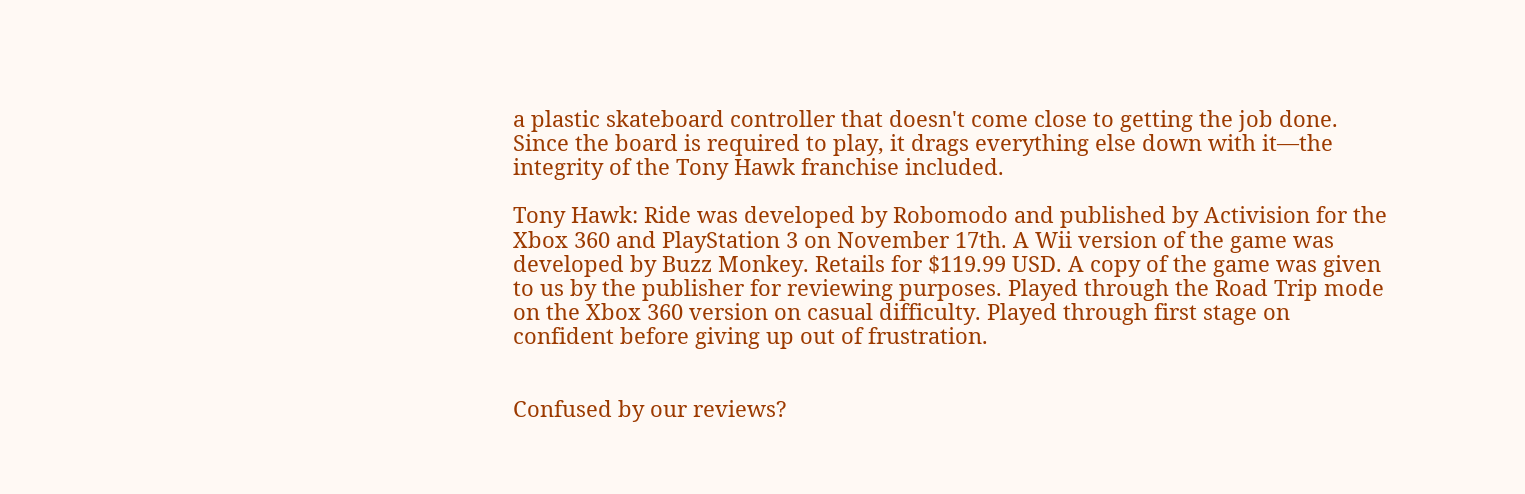a plastic skateboard controller that doesn't come close to getting the job done. Since the board is required to play, it drags everything else down with it—the integrity of the Tony Hawk franchise included.

Tony Hawk: Ride was developed by Robomodo and published by Activision for the Xbox 360 and PlayStation 3 on November 17th. A Wii version of the game was developed by Buzz Monkey. Retails for $119.99 USD. A copy of the game was given to us by the publisher for reviewing purposes. Played through the Road Trip mode on the Xbox 360 version on casual difficulty. Played through first stage on confident before giving up out of frustration.


Confused by our reviews?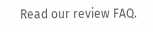Read our review FAQ.